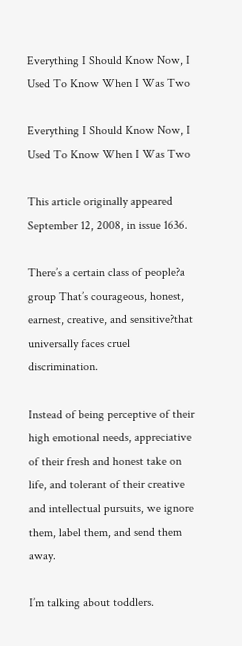Everything I Should Know Now, I Used To Know When I Was Two

Everything I Should Know Now, I Used To Know When I Was Two

This article originally appeared September 12, 2008, in issue 1636.

There’s a certain class of people?a group That’s courageous, honest, earnest, creative, and sensitive?that universally faces cruel discrimination.

Instead of being perceptive of their high emotional needs, appreciative of their fresh and honest take on life, and tolerant of their creative and intellectual pursuits, we ignore them, label them, and send them away.

I’m talking about toddlers.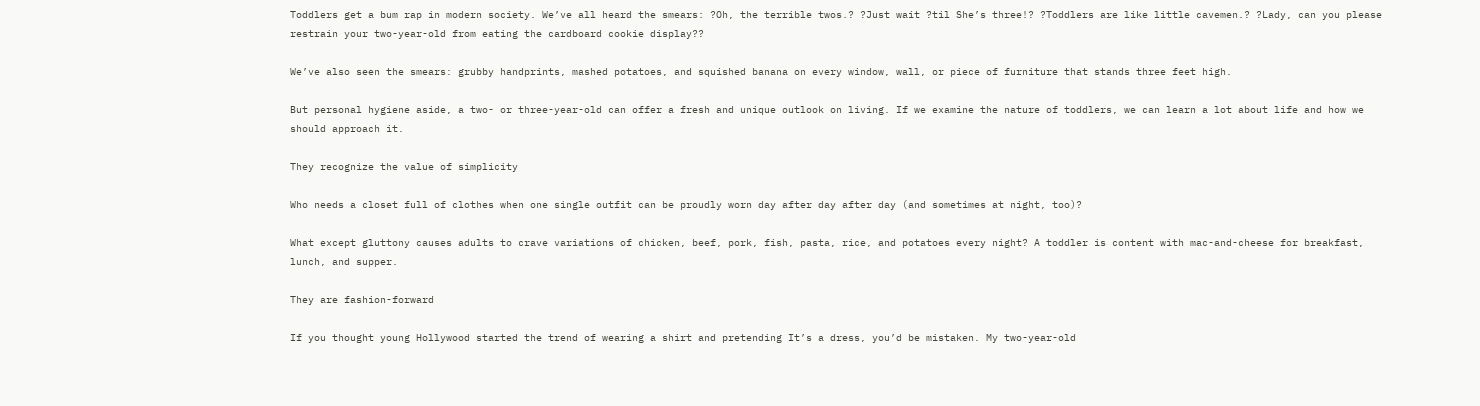Toddlers get a bum rap in modern society. We’ve all heard the smears: ?Oh, the terrible twos.? ?Just wait ?til She’s three!? ?Toddlers are like little cavemen.? ?Lady, can you please restrain your two-year-old from eating the cardboard cookie display??

We’ve also seen the smears: grubby handprints, mashed potatoes, and squished banana on every window, wall, or piece of furniture that stands three feet high.

But personal hygiene aside, a two- or three-year-old can offer a fresh and unique outlook on living. If we examine the nature of toddlers, we can learn a lot about life and how we should approach it.

They recognize the value of simplicity

Who needs a closet full of clothes when one single outfit can be proudly worn day after day after day (and sometimes at night, too)?

What except gluttony causes adults to crave variations of chicken, beef, pork, fish, pasta, rice, and potatoes every night? A toddler is content with mac-and-cheese for breakfast, lunch, and supper.

They are fashion-forward

If you thought young Hollywood started the trend of wearing a shirt and pretending It’s a dress, you’d be mistaken. My two-year-old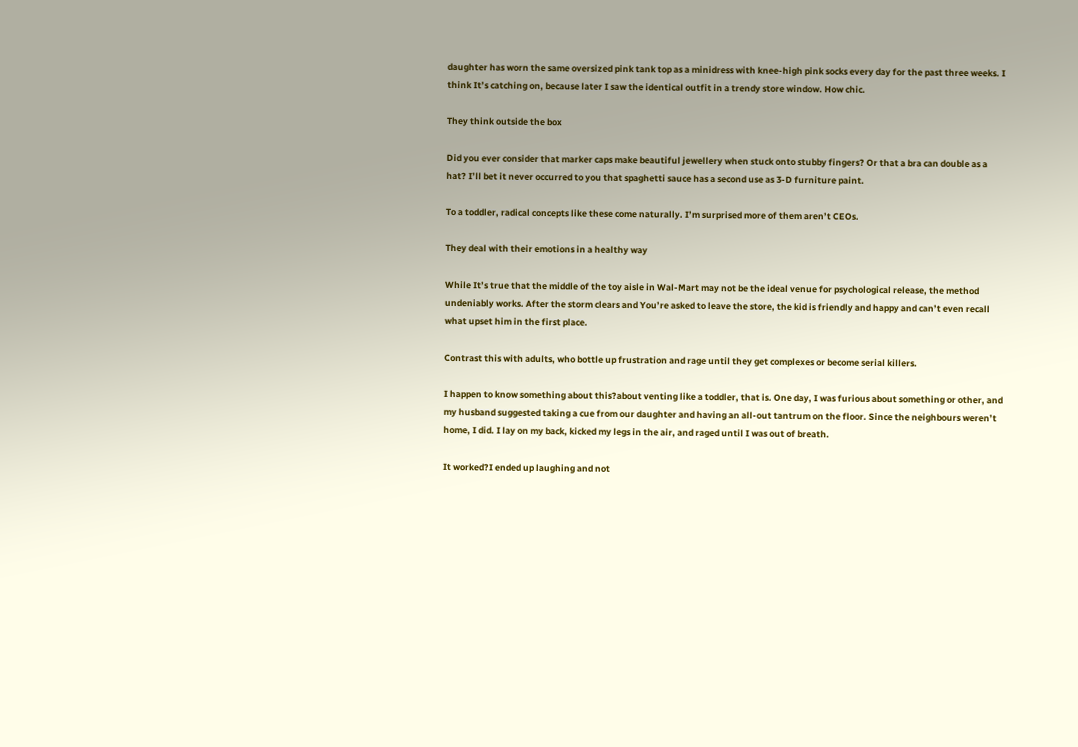daughter has worn the same oversized pink tank top as a minidress with knee-high pink socks every day for the past three weeks. I think It’s catching on, because later I saw the identical outfit in a trendy store window. How chic.

They think outside the box

Did you ever consider that marker caps make beautiful jewellery when stuck onto stubby fingers? Or that a bra can double as a hat? I’ll bet it never occurred to you that spaghetti sauce has a second use as 3-D furniture paint.

To a toddler, radical concepts like these come naturally. I’m surprised more of them aren’t CEOs.

They deal with their emotions in a healthy way

While It’s true that the middle of the toy aisle in Wal-Mart may not be the ideal venue for psychological release, the method undeniably works. After the storm clears and You’re asked to leave the store, the kid is friendly and happy and can’t even recall what upset him in the first place.

Contrast this with adults, who bottle up frustration and rage until they get complexes or become serial killers.

I happen to know something about this?about venting like a toddler, that is. One day, I was furious about something or other, and my husband suggested taking a cue from our daughter and having an all-out tantrum on the floor. Since the neighbours weren’t home, I did. I lay on my back, kicked my legs in the air, and raged until I was out of breath.

It worked?I ended up laughing and not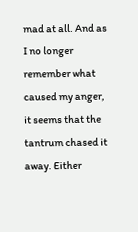mad at all. And as I no longer remember what caused my anger, it seems that the tantrum chased it away. Either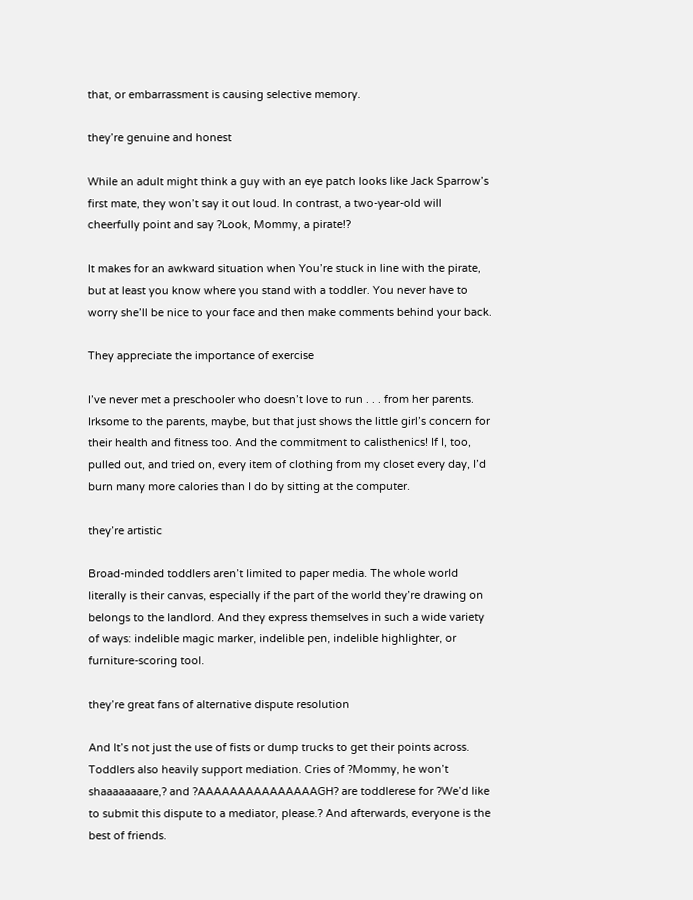that, or embarrassment is causing selective memory.

they’re genuine and honest

While an adult might think a guy with an eye patch looks like Jack Sparrow’s first mate, they won’t say it out loud. In contrast, a two-year-old will cheerfully point and say ?Look, Mommy, a pirate!?

It makes for an awkward situation when You’re stuck in line with the pirate, but at least you know where you stand with a toddler. You never have to worry she’ll be nice to your face and then make comments behind your back.

They appreciate the importance of exercise

I’ve never met a preschooler who doesn’t love to run . . . from her parents. Irksome to the parents, maybe, but that just shows the little girl’s concern for their health and fitness too. And the commitment to calisthenics! If I, too, pulled out, and tried on, every item of clothing from my closet every day, I’d burn many more calories than I do by sitting at the computer.

they’re artistic

Broad-minded toddlers aren’t limited to paper media. The whole world literally is their canvas, especially if the part of the world they’re drawing on belongs to the landlord. And they express themselves in such a wide variety of ways: indelible magic marker, indelible pen, indelible highlighter, or furniture-scoring tool.

they’re great fans of alternative dispute resolution

And It’s not just the use of fists or dump trucks to get their points across. Toddlers also heavily support mediation. Cries of ?Mommy, he won’t shaaaaaaaare,? and ?AAAAAAAAAAAAAAAGH? are toddlerese for ?We’d like to submit this dispute to a mediator, please.? And afterwards, everyone is the best of friends.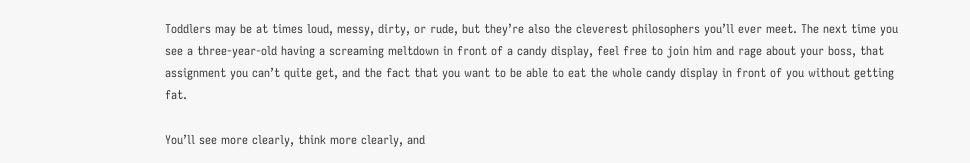Toddlers may be at times loud, messy, dirty, or rude, but they’re also the cleverest philosophers you’ll ever meet. The next time you see a three-year-old having a screaming meltdown in front of a candy display, feel free to join him and rage about your boss, that assignment you can’t quite get, and the fact that you want to be able to eat the whole candy display in front of you without getting fat.

You’ll see more clearly, think more clearly, and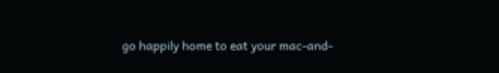go happily home to eat your mac-and-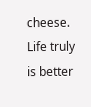cheese. Life truly is better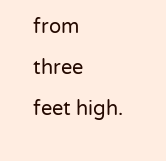from three feet high.